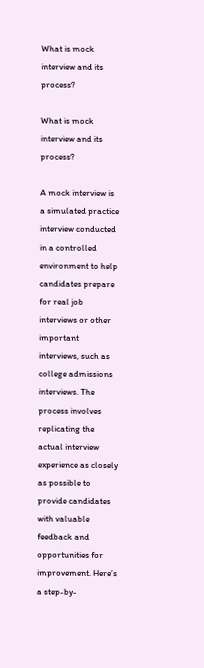What is mock interview and its process?

What is mock interview and its process?

A mock interview is a simulated practice interview conducted in a controlled environment to help candidates prepare for real job interviews or other important interviews, such as college admissions interviews. The process involves replicating the actual interview experience as closely as possible to provide candidates with valuable feedback and opportunities for improvement. Here’s a step-by-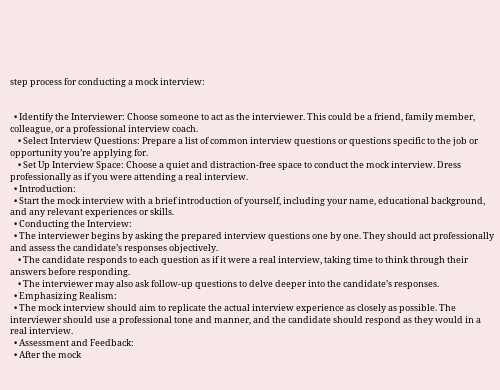step process for conducting a mock interview:


  • Identify the Interviewer: Choose someone to act as the interviewer. This could be a friend, family member, colleague, or a professional interview coach.
    • Select Interview Questions: Prepare a list of common interview questions or questions specific to the job or opportunity you’re applying for.
    • Set Up Interview Space: Choose a quiet and distraction-free space to conduct the mock interview. Dress professionally as if you were attending a real interview.
  • Introduction:
  • Start the mock interview with a brief introduction of yourself, including your name, educational background, and any relevant experiences or skills.
  • Conducting the Interview:
  • The interviewer begins by asking the prepared interview questions one by one. They should act professionally and assess the candidate’s responses objectively.
    • The candidate responds to each question as if it were a real interview, taking time to think through their answers before responding.
    • The interviewer may also ask follow-up questions to delve deeper into the candidate’s responses.
  • Emphasizing Realism:
  • The mock interview should aim to replicate the actual interview experience as closely as possible. The interviewer should use a professional tone and manner, and the candidate should respond as they would in a real interview.
  • Assessment and Feedback:
  • After the mock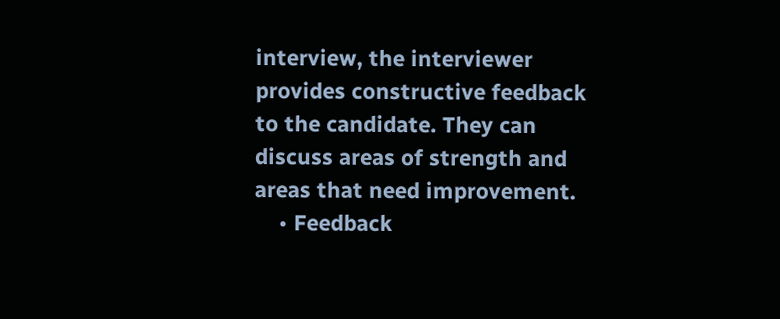interview, the interviewer provides constructive feedback to the candidate. They can discuss areas of strength and areas that need improvement.
    • Feedback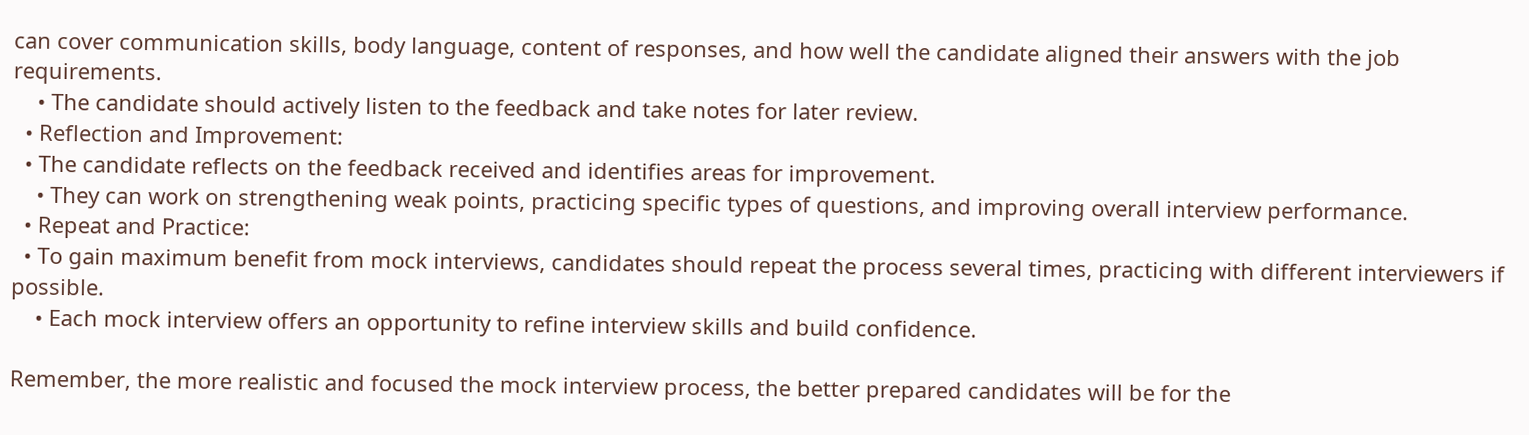can cover communication skills, body language, content of responses, and how well the candidate aligned their answers with the job requirements.
    • The candidate should actively listen to the feedback and take notes for later review.
  • Reflection and Improvement:
  • The candidate reflects on the feedback received and identifies areas for improvement.
    • They can work on strengthening weak points, practicing specific types of questions, and improving overall interview performance.
  • Repeat and Practice:
  • To gain maximum benefit from mock interviews, candidates should repeat the process several times, practicing with different interviewers if possible.
    • Each mock interview offers an opportunity to refine interview skills and build confidence.

Remember, the more realistic and focused the mock interview process, the better prepared candidates will be for the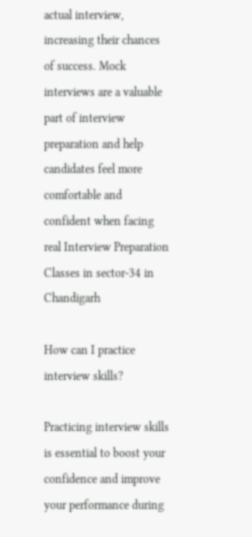actual interview, increasing their chances of success. Mock interviews are a valuable part of interview preparation and help candidates feel more comfortable and confident when facing real Interview Preparation Classes in sector-34 in Chandigarh

How can I practice interview skills?

Practicing interview skills is essential to boost your confidence and improve your performance during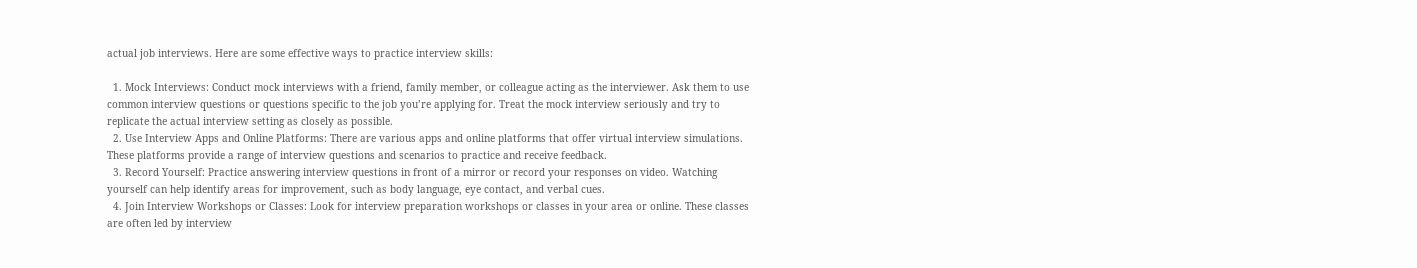actual job interviews. Here are some effective ways to practice interview skills:

  1. Mock Interviews: Conduct mock interviews with a friend, family member, or colleague acting as the interviewer. Ask them to use common interview questions or questions specific to the job you’re applying for. Treat the mock interview seriously and try to replicate the actual interview setting as closely as possible.
  2. Use Interview Apps and Online Platforms: There are various apps and online platforms that offer virtual interview simulations. These platforms provide a range of interview questions and scenarios to practice and receive feedback.
  3. Record Yourself: Practice answering interview questions in front of a mirror or record your responses on video. Watching yourself can help identify areas for improvement, such as body language, eye contact, and verbal cues.
  4. Join Interview Workshops or Classes: Look for interview preparation workshops or classes in your area or online. These classes are often led by interview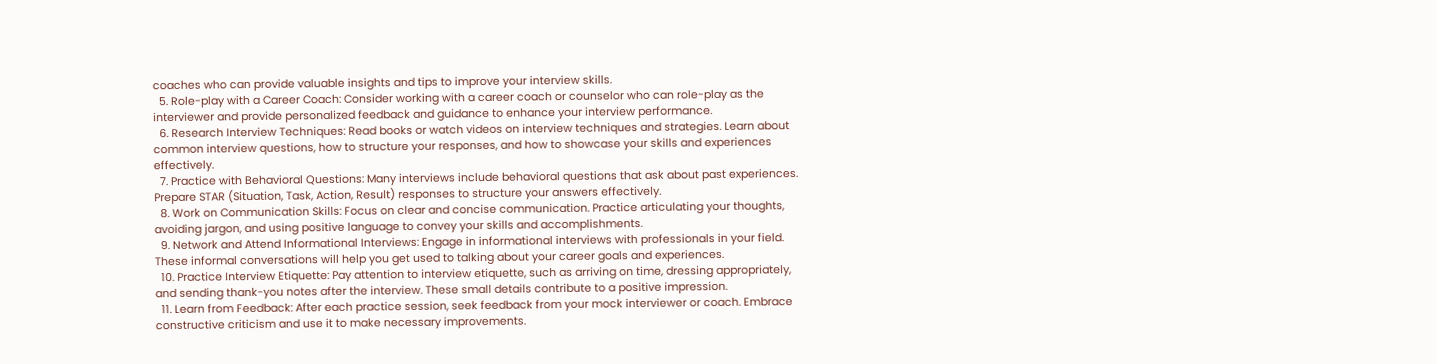coaches who can provide valuable insights and tips to improve your interview skills.
  5. Role-play with a Career Coach: Consider working with a career coach or counselor who can role-play as the interviewer and provide personalized feedback and guidance to enhance your interview performance.
  6. Research Interview Techniques: Read books or watch videos on interview techniques and strategies. Learn about common interview questions, how to structure your responses, and how to showcase your skills and experiences effectively.
  7. Practice with Behavioral Questions: Many interviews include behavioral questions that ask about past experiences. Prepare STAR (Situation, Task, Action, Result) responses to structure your answers effectively.
  8. Work on Communication Skills: Focus on clear and concise communication. Practice articulating your thoughts, avoiding jargon, and using positive language to convey your skills and accomplishments.
  9. Network and Attend Informational Interviews: Engage in informational interviews with professionals in your field. These informal conversations will help you get used to talking about your career goals and experiences.
  10. Practice Interview Etiquette: Pay attention to interview etiquette, such as arriving on time, dressing appropriately, and sending thank-you notes after the interview. These small details contribute to a positive impression.
  11. Learn from Feedback: After each practice session, seek feedback from your mock interviewer or coach. Embrace constructive criticism and use it to make necessary improvements.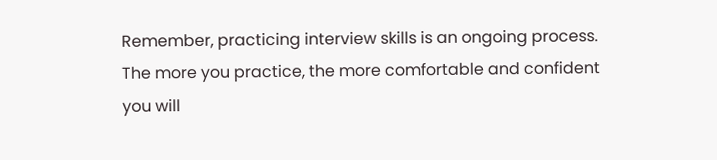Remember, practicing interview skills is an ongoing process. The more you practice, the more comfortable and confident you will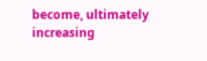become, ultimately increasing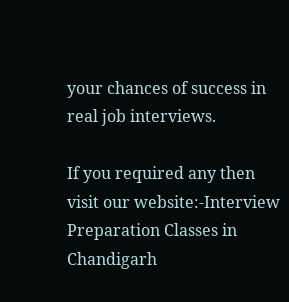your chances of success in real job interviews.

If you required any then visit our website:-Interview Preparation Classes in Chandigarh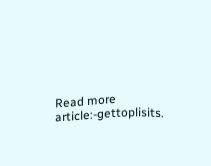Read more article:-gettoplisits.